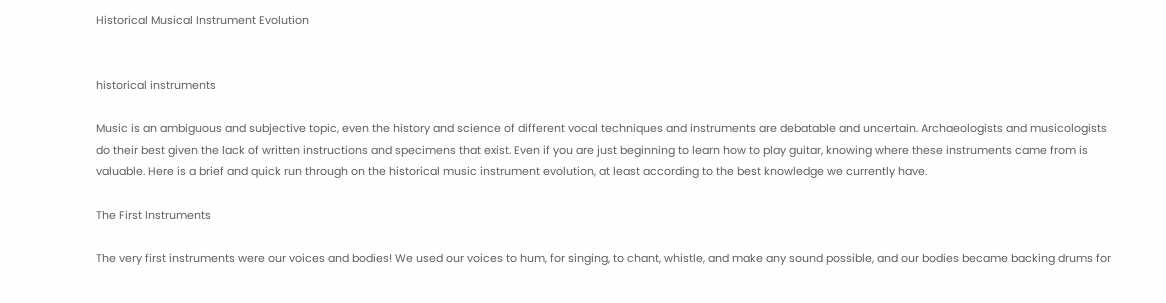Historical Musical Instrument Evolution


historical instruments

Music is an ambiguous and subjective topic, even the history and science of different vocal techniques and instruments are debatable and uncertain. Archaeologists and musicologists do their best given the lack of written instructions and specimens that exist. Even if you are just beginning to learn how to play guitar, knowing where these instruments came from is valuable. Here is a brief and quick run through on the historical music instrument evolution, at least according to the best knowledge we currently have.

The First Instruments

The very first instruments were our voices and bodies! We used our voices to hum, for singing, to chant, whistle, and make any sound possible, and our bodies became backing drums for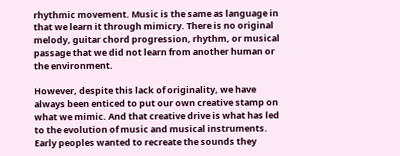rhythmic movement. Music is the same as language in that we learn it through mimicry. There is no original melody, guitar chord progression, rhythm, or musical passage that we did not learn from another human or the environment.

However, despite this lack of originality, we have always been enticed to put our own creative stamp on what we mimic. And that creative drive is what has led to the evolution of music and musical instruments. Early peoples wanted to recreate the sounds they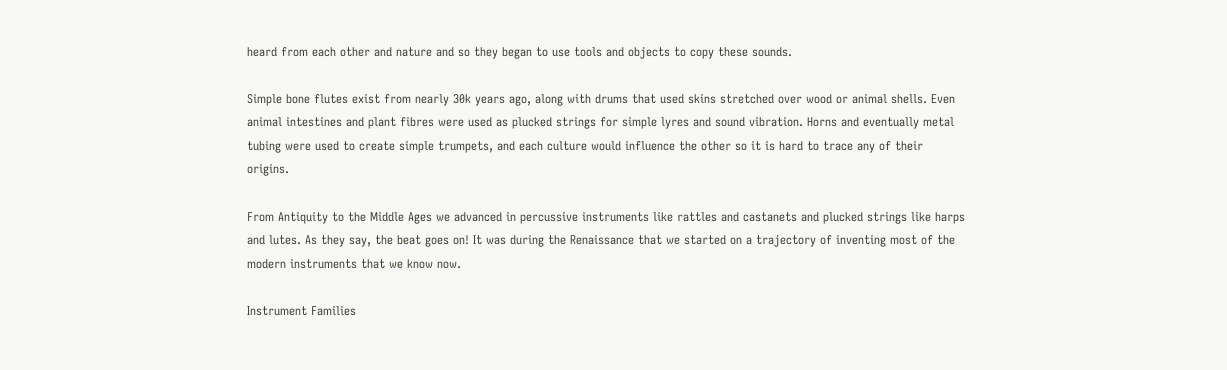heard from each other and nature and so they began to use tools and objects to copy these sounds.

Simple bone flutes exist from nearly 30k years ago, along with drums that used skins stretched over wood or animal shells. Even animal intestines and plant fibres were used as plucked strings for simple lyres and sound vibration. Horns and eventually metal tubing were used to create simple trumpets, and each culture would influence the other so it is hard to trace any of their origins.

From Antiquity to the Middle Ages we advanced in percussive instruments like rattles and castanets and plucked strings like harps and lutes. As they say, the beat goes on! It was during the Renaissance that we started on a trajectory of inventing most of the modern instruments that we know now.

Instrument Families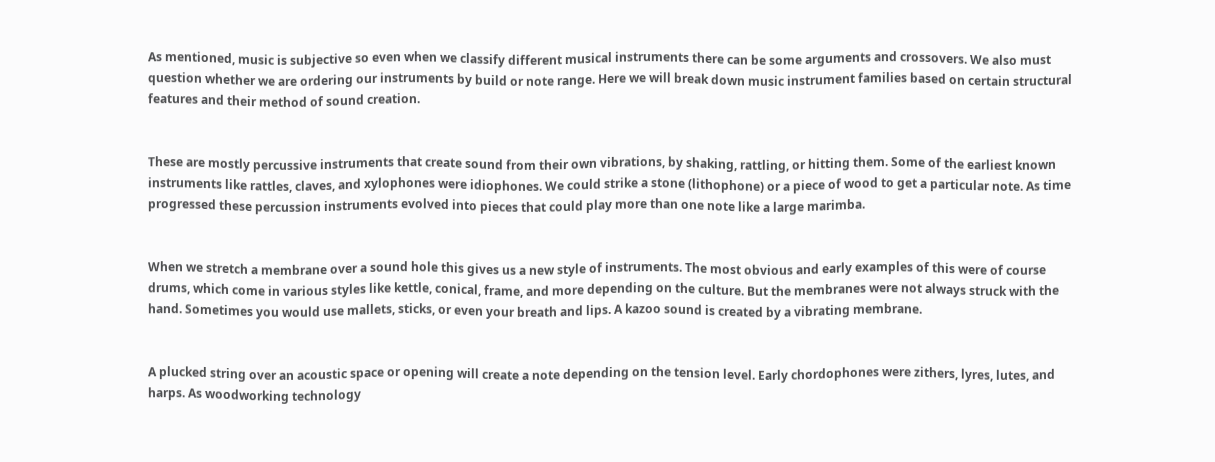As mentioned, music is subjective so even when we classify different musical instruments there can be some arguments and crossovers. We also must question whether we are ordering our instruments by build or note range. Here we will break down music instrument families based on certain structural features and their method of sound creation.


These are mostly percussive instruments that create sound from their own vibrations, by shaking, rattling, or hitting them. Some of the earliest known instruments like rattles, claves, and xylophones were idiophones. We could strike a stone (lithophone) or a piece of wood to get a particular note. As time progressed these percussion instruments evolved into pieces that could play more than one note like a large marimba.


When we stretch a membrane over a sound hole this gives us a new style of instruments. The most obvious and early examples of this were of course drums, which come in various styles like kettle, conical, frame, and more depending on the culture. But the membranes were not always struck with the hand. Sometimes you would use mallets, sticks, or even your breath and lips. A kazoo sound is created by a vibrating membrane.


A plucked string over an acoustic space or opening will create a note depending on the tension level. Early chordophones were zithers, lyres, lutes, and harps. As woodworking technology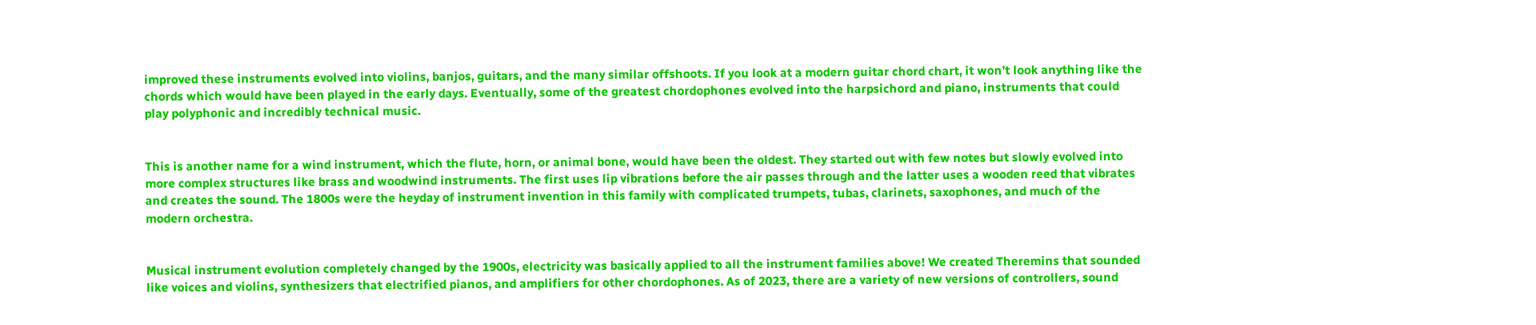improved these instruments evolved into violins, banjos, guitars, and the many similar offshoots. If you look at a modern guitar chord chart, it won’t look anything like the chords which would have been played in the early days. Eventually, some of the greatest chordophones evolved into the harpsichord and piano, instruments that could play polyphonic and incredibly technical music.


This is another name for a wind instrument, which the flute, horn, or animal bone, would have been the oldest. They started out with few notes but slowly evolved into more complex structures like brass and woodwind instruments. The first uses lip vibrations before the air passes through and the latter uses a wooden reed that vibrates and creates the sound. The 1800s were the heyday of instrument invention in this family with complicated trumpets, tubas, clarinets, saxophones, and much of the modern orchestra.


Musical instrument evolution completely changed by the 1900s, electricity was basically applied to all the instrument families above! We created Theremins that sounded like voices and violins, synthesizers that electrified pianos, and amplifiers for other chordophones. As of 2023, there are a variety of new versions of controllers, sound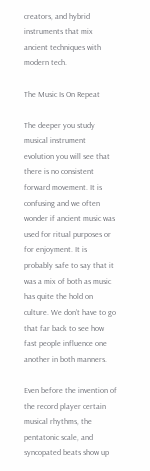creators, and hybrid instruments that mix ancient techniques with modern tech.

The Music Is On Repeat

The deeper you study musical instrument evolution you will see that there is no consistent forward movement. It is confusing and we often wonder if ancient music was used for ritual purposes or for enjoyment. It is probably safe to say that it was a mix of both as music has quite the hold on culture. We don’t have to go that far back to see how fast people influence one another in both manners.

Even before the invention of the record player certain musical rhythms, the pentatonic scale, and syncopated beats show up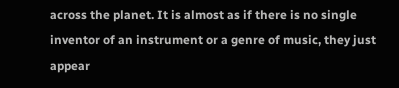across the planet. It is almost as if there is no single inventor of an instrument or a genre of music, they just appear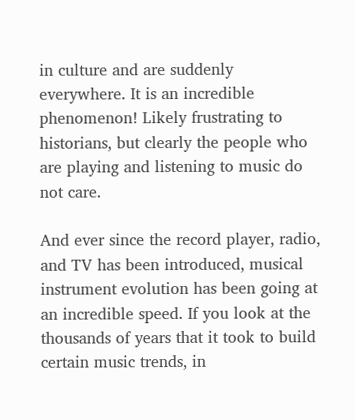in culture and are suddenly everywhere. It is an incredible phenomenon! Likely frustrating to historians, but clearly the people who are playing and listening to music do not care.

And ever since the record player, radio, and TV has been introduced, musical instrument evolution has been going at an incredible speed. If you look at the thousands of years that it took to build certain music trends, in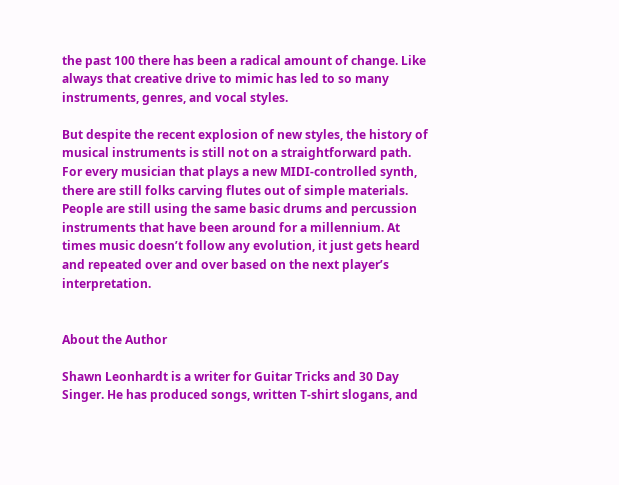the past 100 there has been a radical amount of change. Like always that creative drive to mimic has led to so many instruments, genres, and vocal styles.

But despite the recent explosion of new styles, the history of musical instruments is still not on a straightforward path. For every musician that plays a new MIDI-controlled synth, there are still folks carving flutes out of simple materials. People are still using the same basic drums and percussion instruments that have been around for a millennium. At times music doesn’t follow any evolution, it just gets heard and repeated over and over based on the next player’s interpretation.


About the Author

Shawn Leonhardt is a writer for Guitar Tricks and 30 Day Singer. He has produced songs, written T-shirt slogans, and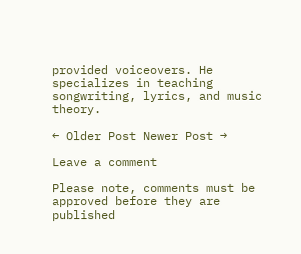provided voiceovers. He specializes in teaching songwriting, lyrics, and music theory.

← Older Post Newer Post →

Leave a comment

Please note, comments must be approved before they are published